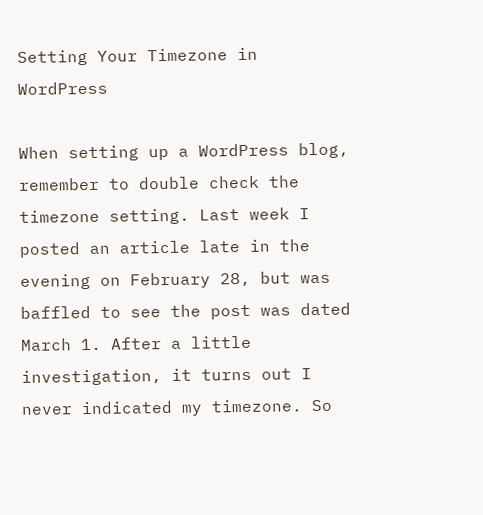Setting Your Timezone in WordPress

When setting up a WordPress blog, remember to double check the timezone setting. Last week I posted an article late in the evening on February 28, but was baffled to see the post was dated March 1. After a little investigation, it turns out I never indicated my timezone. So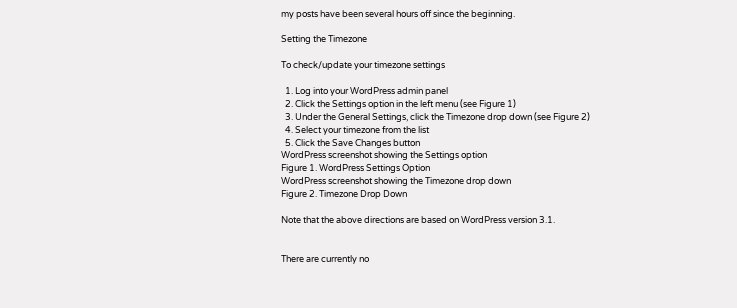my posts have been several hours off since the beginning.

Setting the Timezone

To check/update your timezone settings

  1. Log into your WordPress admin panel
  2. Click the Settings option in the left menu (see Figure 1)
  3. Under the General Settings, click the Timezone drop down (see Figure 2)
  4. Select your timezone from the list
  5. Click the Save Changes button
WordPress screenshot showing the Settings option
Figure 1. WordPress Settings Option
WordPress screenshot showing the Timezone drop down
Figure 2. Timezone Drop Down

Note that the above directions are based on WordPress version 3.1.


There are currently no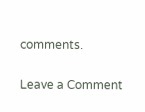comments.

Leave a Comment